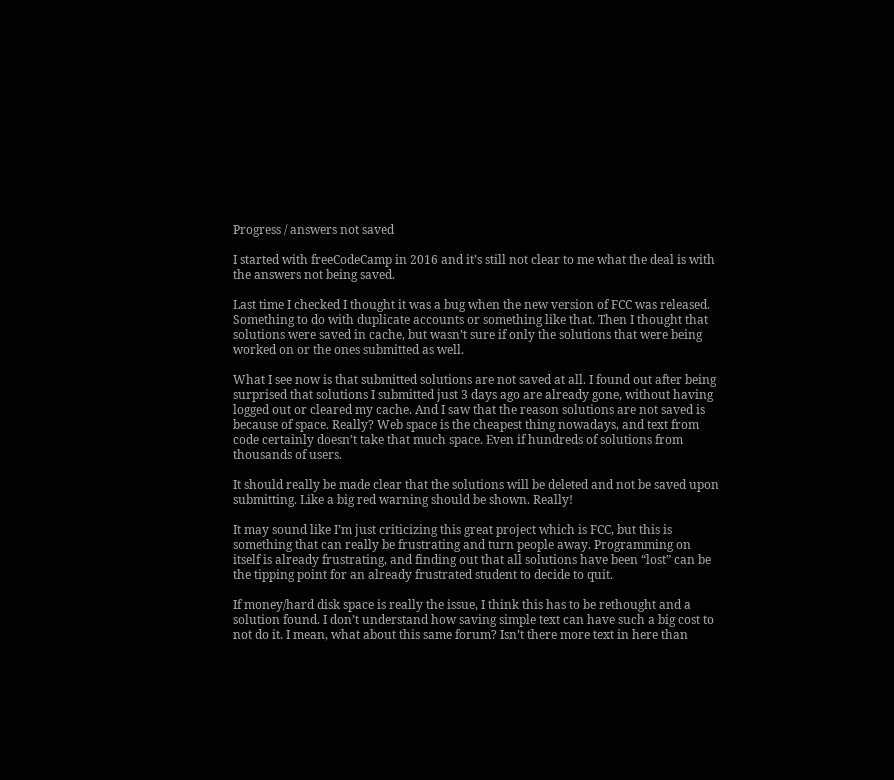Progress / answers not saved

I started with freeCodeCamp in 2016 and it’s still not clear to me what the deal is with the answers not being saved.

Last time I checked I thought it was a bug when the new version of FCC was released. Something to do with duplicate accounts or something like that. Then I thought that solutions were saved in cache, but wasn’t sure if only the solutions that were being worked on or the ones submitted as well.

What I see now is that submitted solutions are not saved at all. I found out after being surprised that solutions I submitted just 3 days ago are already gone, without having logged out or cleared my cache. And I saw that the reason solutions are not saved is because of space. Really? Web space is the cheapest thing nowadays, and text from code certainly doesn’t take that much space. Even if hundreds of solutions from thousands of users.

It should really be made clear that the solutions will be deleted and not be saved upon submitting. Like a big red warning should be shown. Really!

It may sound like I’m just criticizing this great project which is FCC, but this is something that can really be frustrating and turn people away. Programming on itself is already frustrating, and finding out that all solutions have been “lost” can be the tipping point for an already frustrated student to decide to quit.

If money/hard disk space is really the issue, I think this has to be rethought and a solution found. I don’t understand how saving simple text can have such a big cost to not do it. I mean, what about this same forum? Isn’t there more text in here than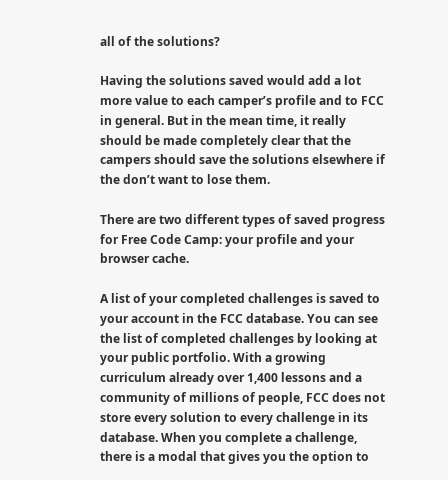all of the solutions?

Having the solutions saved would add a lot more value to each camper’s profile and to FCC in general. But in the mean time, it really should be made completely clear that the campers should save the solutions elsewhere if the don’t want to lose them.

There are two different types of saved progress for Free Code Camp: your profile and your browser cache.

A list of your completed challenges is saved to your account in the FCC database. You can see the list of completed challenges by looking at your public portfolio. With a growing curriculum already over 1,400 lessons and a community of millions of people, FCC does not store every solution to every challenge in its database. When you complete a challenge, there is a modal that gives you the option to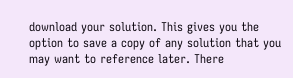download your solution. This gives you the option to save a copy of any solution that you may want to reference later. There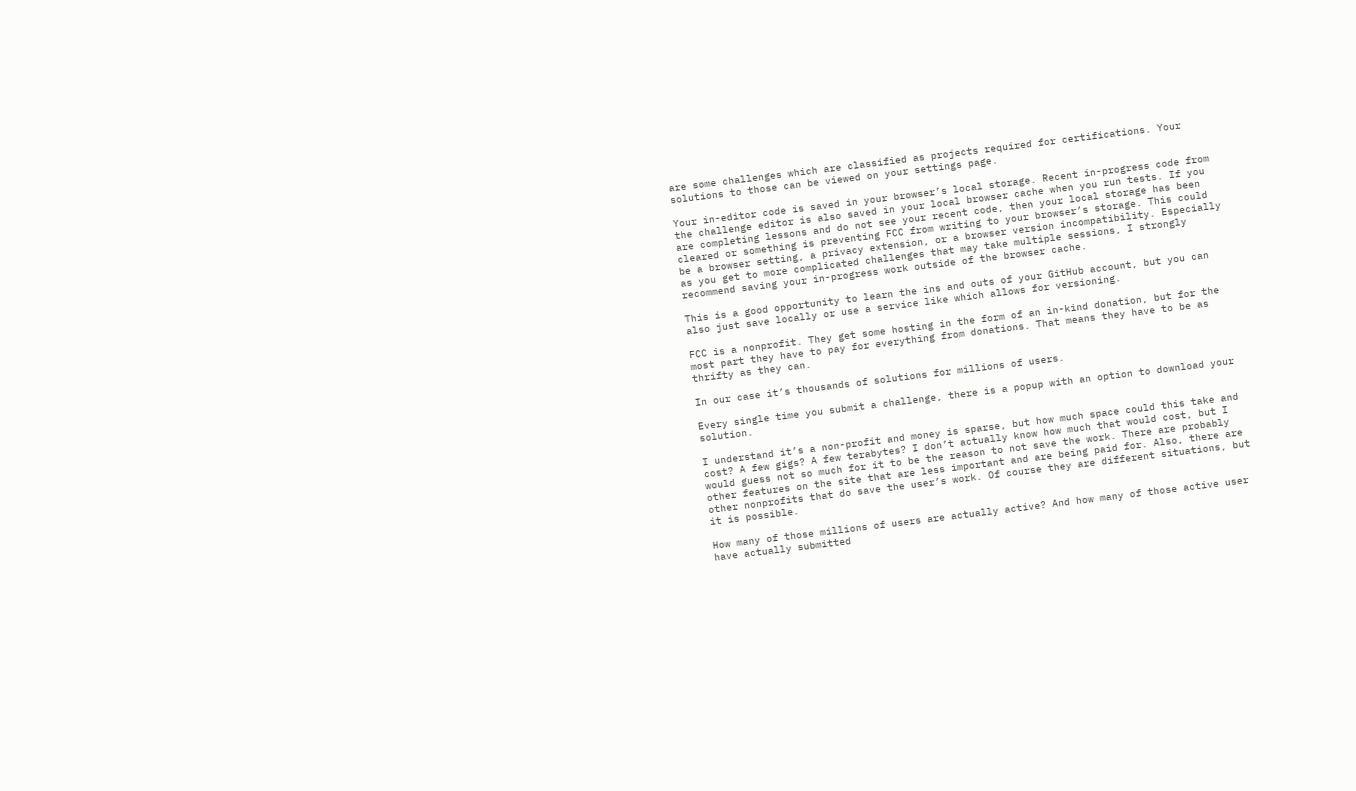are some challenges which are classified as projects required for certifications. Your solutions to those can be viewed on your settings page.

Your in-editor code is saved in your browser’s local storage. Recent in-progress code from the challenge editor is also saved in your local browser cache when you run tests. If you are completing lessons and do not see your recent code, then your local storage has been cleared or something is preventing FCC from writing to your browser’s storage. This could be a browser setting, a privacy extension, or a browser version incompatibility. Especially as you get to more complicated challenges that may take multiple sessions, I strongly recommend saving your in-progress work outside of the browser cache.

This is a good opportunity to learn the ins and outs of your GitHub account, but you can also just save locally or use a service like which allows for versioning.

FCC is a nonprofit. They get some hosting in the form of an in-kind donation, but for the most part they have to pay for everything from donations. That means they have to be as thrifty as they can.

In our case it’s thousands of solutions for millions of users.

Every single time you submit a challenge, there is a popup with an option to download your solution.

I understand it’s a non-profit and money is sparse, but how much space could this take and cost? A few gigs? A few terabytes? I don’t actually know how much that would cost, but I would guess not so much for it to be the reason to not save the work. There are probably other features on the site that are less important and are being paid for. Also, there are other nonprofits that do save the user’s work. Of course they are different situations, but it is possible.

How many of those millions of users are actually active? And how many of those active user have actually submitted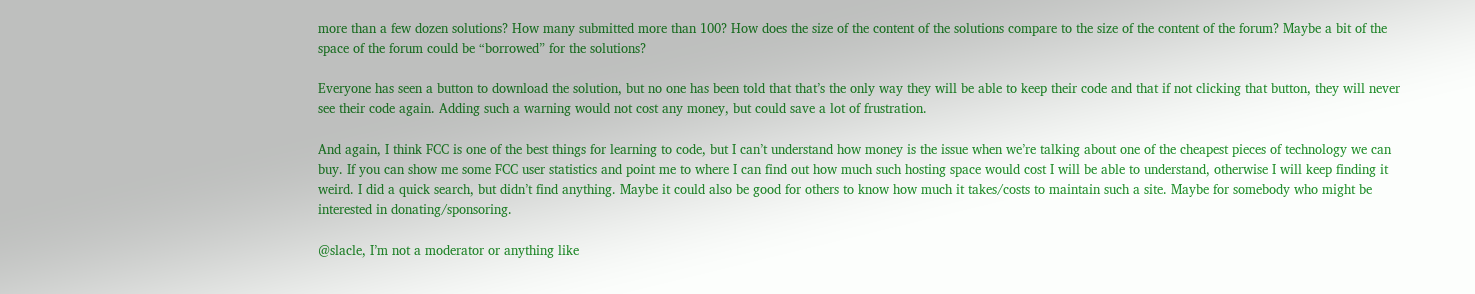more than a few dozen solutions? How many submitted more than 100? How does the size of the content of the solutions compare to the size of the content of the forum? Maybe a bit of the space of the forum could be “borrowed” for the solutions?

Everyone has seen a button to download the solution, but no one has been told that that’s the only way they will be able to keep their code and that if not clicking that button, they will never see their code again. Adding such a warning would not cost any money, but could save a lot of frustration.

And again, I think FCC is one of the best things for learning to code, but I can’t understand how money is the issue when we’re talking about one of the cheapest pieces of technology we can buy. If you can show me some FCC user statistics and point me to where I can find out how much such hosting space would cost I will be able to understand, otherwise I will keep finding it weird. I did a quick search, but didn’t find anything. Maybe it could also be good for others to know how much it takes/costs to maintain such a site. Maybe for somebody who might be interested in donating/sponsoring.

@slacle, I’m not a moderator or anything like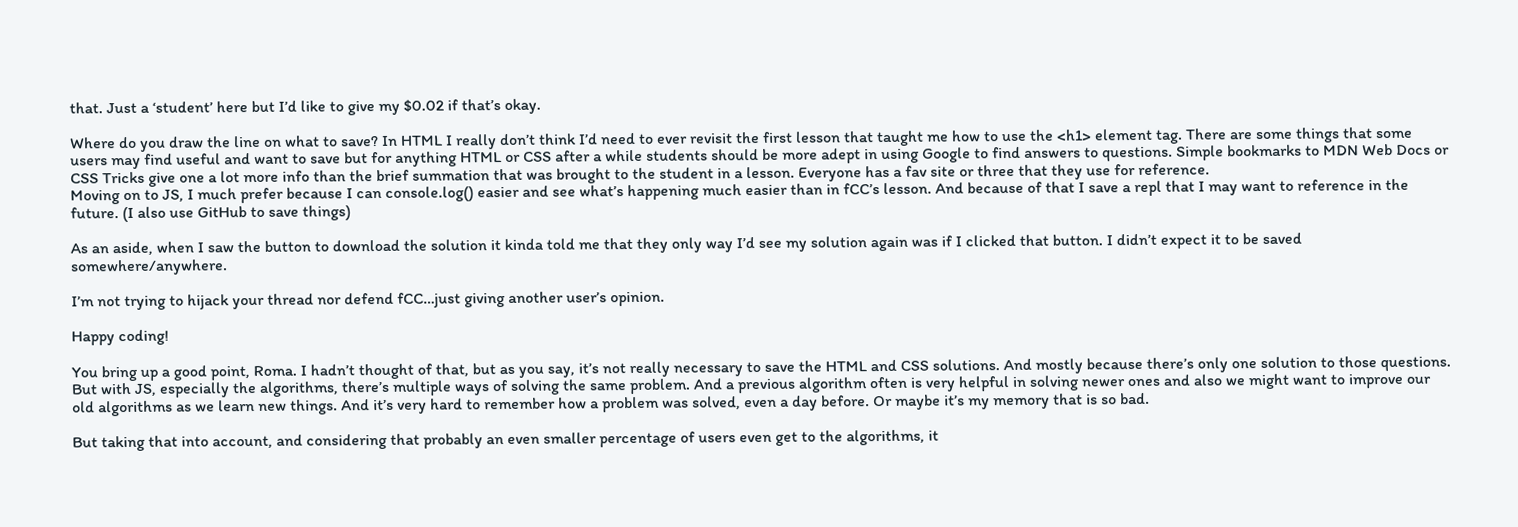that. Just a ‘student’ here but I’d like to give my $0.02 if that’s okay.

Where do you draw the line on what to save? In HTML I really don’t think I’d need to ever revisit the first lesson that taught me how to use the <h1> element tag. There are some things that some users may find useful and want to save but for anything HTML or CSS after a while students should be more adept in using Google to find answers to questions. Simple bookmarks to MDN Web Docs or CSS Tricks give one a lot more info than the brief summation that was brought to the student in a lesson. Everyone has a fav site or three that they use for reference.
Moving on to JS, I much prefer because I can console.log() easier and see what’s happening much easier than in fCC’s lesson. And because of that I save a repl that I may want to reference in the future. (I also use GitHub to save things)

As an aside, when I saw the button to download the solution it kinda told me that they only way I’d see my solution again was if I clicked that button. I didn’t expect it to be saved somewhere/anywhere.

I’m not trying to hijack your thread nor defend fCC…just giving another user’s opinion.

Happy coding!

You bring up a good point, Roma. I hadn’t thought of that, but as you say, it’s not really necessary to save the HTML and CSS solutions. And mostly because there’s only one solution to those questions. But with JS, especially the algorithms, there’s multiple ways of solving the same problem. And a previous algorithm often is very helpful in solving newer ones and also we might want to improve our old algorithms as we learn new things. And it’s very hard to remember how a problem was solved, even a day before. Or maybe it’s my memory that is so bad.

But taking that into account, and considering that probably an even smaller percentage of users even get to the algorithms, it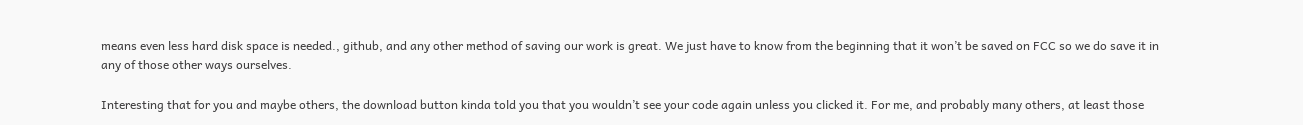means even less hard disk space is needed., github, and any other method of saving our work is great. We just have to know from the beginning that it won’t be saved on FCC so we do save it in any of those other ways ourselves.

Interesting that for you and maybe others, the download button kinda told you that you wouldn’t see your code again unless you clicked it. For me, and probably many others, at least those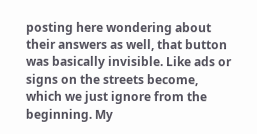posting here wondering about their answers as well, that button was basically invisible. Like ads or signs on the streets become, which we just ignore from the beginning. My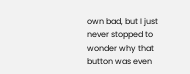own bad, but I just never stopped to wonder why that button was even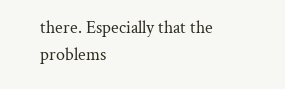there. Especially that the problems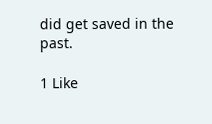did get saved in the past.

1 Like